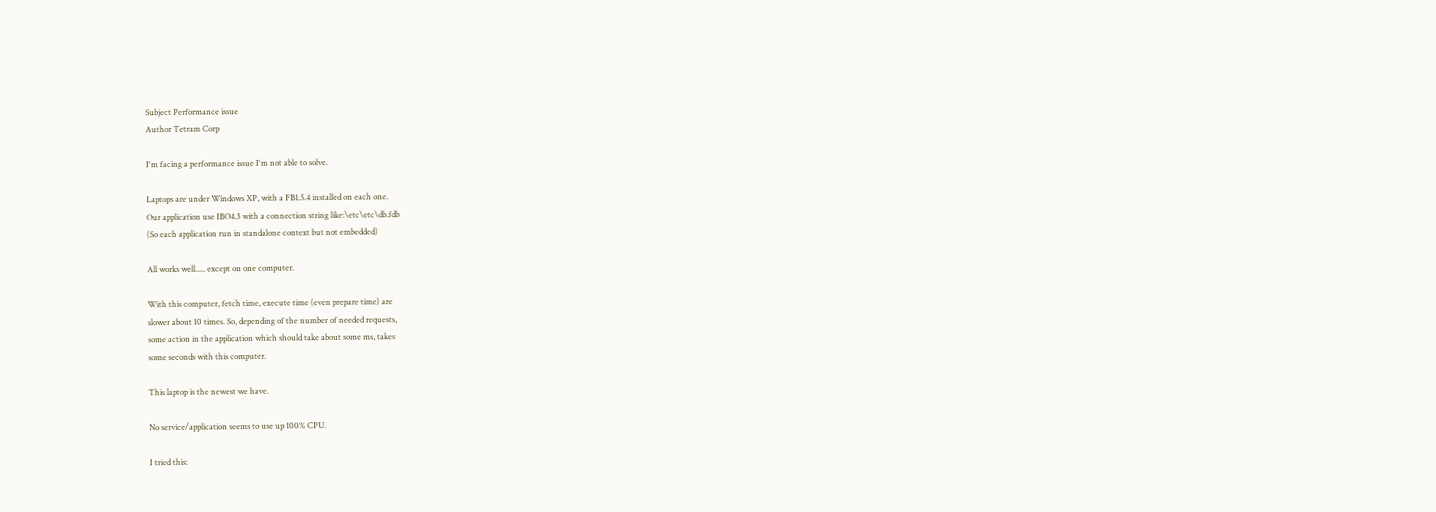Subject Performance issue
Author Tetram Corp

I'm facing a performance issue I'm not able to solve.

Laptops are under Windows XP, with a FB1.5.4 installed on each one.
Our application use IBO4.3 with a connection string like:\etc\etc\db.fdb
(So each application run in standalone context but not embedded)

All works well..... except on one computer.

With this computer, fetch time, execute time (even prepare time) are
slower about 10 times. So, depending of the number of needed requests,
some action in the application which should take about some ms, takes
some seconds with this computer.

This laptop is the newest we have.

No service/application seems to use up 100% CPU.

I tried this: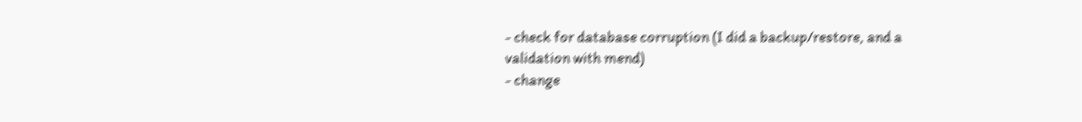- check for database corruption (I did a backup/restore, and a
validation with mend)
- change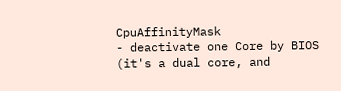CpuAffinityMask
- deactivate one Core by BIOS (it's a dual core, and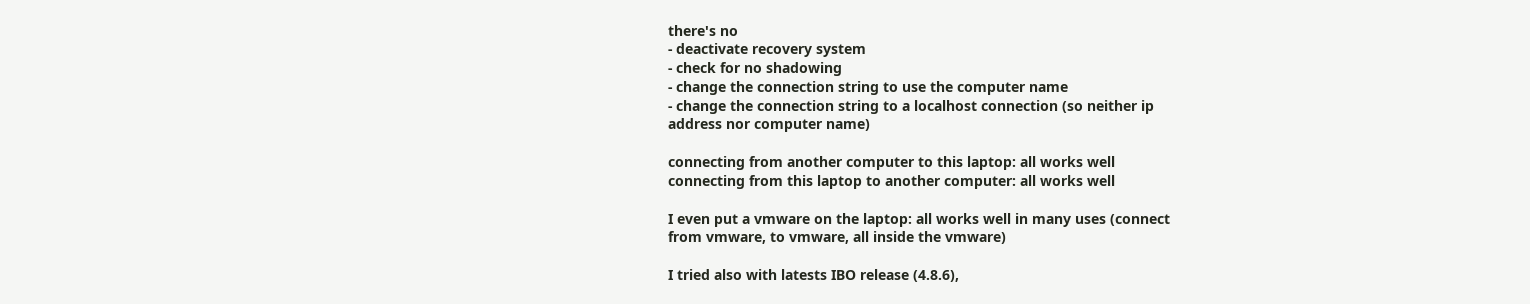there's no
- deactivate recovery system
- check for no shadowing
- change the connection string to use the computer name
- change the connection string to a localhost connection (so neither ip
address nor computer name)

connecting from another computer to this laptop: all works well
connecting from this laptop to another computer: all works well

I even put a vmware on the laptop: all works well in many uses (connect
from vmware, to vmware, all inside the vmware)

I tried also with latests IBO release (4.8.6),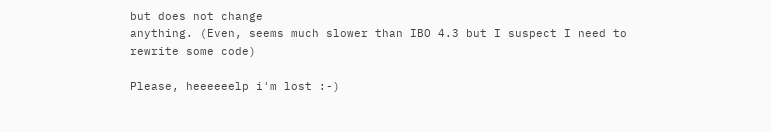but does not change
anything. (Even, seems much slower than IBO 4.3 but I suspect I need to
rewrite some code)

Please, heeeeeelp i'm lost :-)